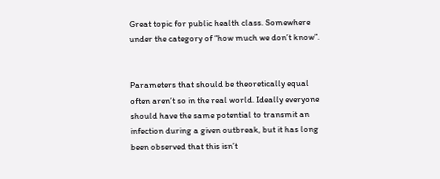Great topic for public health class. Somewhere under the category of “how much we don’t know”.


Parameters that should be theoretically equal often aren’t so in the real world. Ideally everyone should have the same potential to transmit an infection during a given outbreak, but it has long been observed that this isn’t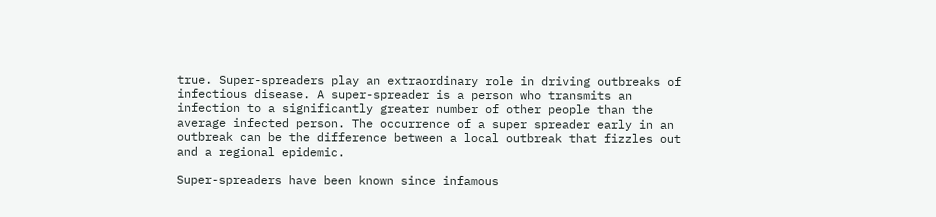true. Super-spreaders play an extraordinary role in driving outbreaks of infectious disease. A super-spreader is a person who transmits an infection to a significantly greater number of other people than the average infected person. The occurrence of a super spreader early in an outbreak can be the difference between a local outbreak that fizzles out and a regional epidemic.

Super-spreaders have been known since infamous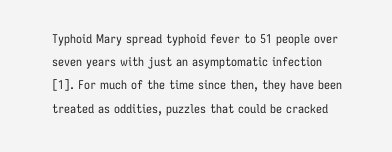Typhoid Mary spread typhoid fever to 51 people over seven years with just an asymptomatic infection [1]. For much of the time since then, they have been treated as oddities, puzzles that could be cracked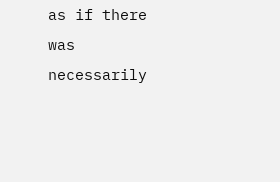as if there was necessarily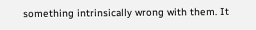something intrinsically wrong with them. It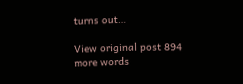turns out…

View original post 894 more words